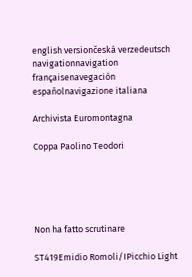english versiončeská verzedeutsch navigationnavigation françaisenavegación españolnavigazione italiana

Archivista Euromontagna

Coppa Paolino Teodori





Non ha fatto scrutinare

ST419Emidio Romoli/IPicchio Light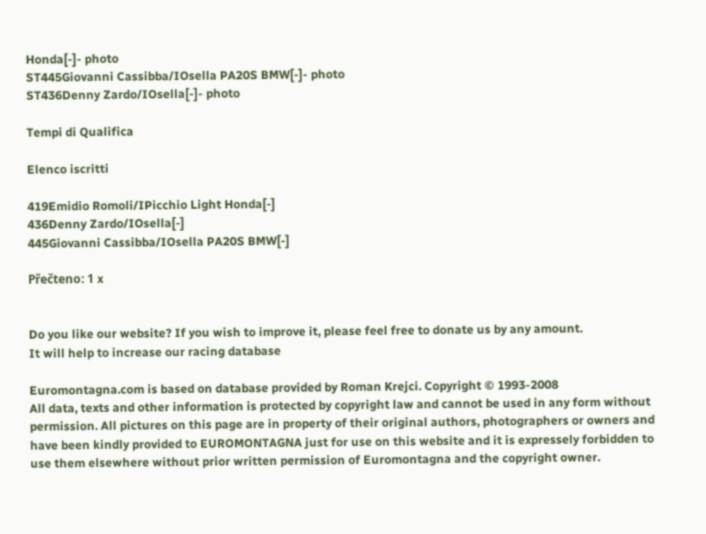Honda[-]- photo
ST445Giovanni Cassibba/IOsella PA20S BMW[-]- photo
ST436Denny Zardo/IOsella[-]- photo

Tempi di Qualifica

Elenco iscritti

419Emidio Romoli/IPicchio Light Honda[-]
436Denny Zardo/IOsella[-]
445Giovanni Cassibba/IOsella PA20S BMW[-]

Přečteno: 1 x


Do you like our website? If you wish to improve it, please feel free to donate us by any amount.
It will help to increase our racing database

Euromontagna.com is based on database provided by Roman Krejci. Copyright © 1993-2008
All data, texts and other information is protected by copyright law and cannot be used in any form without permission. All pictures on this page are in property of their original authors, photographers or owners and have been kindly provided to EUROMONTAGNA just for use on this website and it is expressely forbidden to use them elsewhere without prior written permission of Euromontagna and the copyright owner.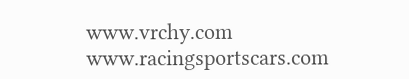www.vrchy.com  www.racingsportscars.com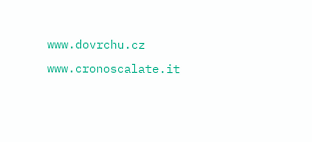www.dovrchu.cz  www.cronoscalate.it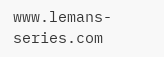www.lemans-series.com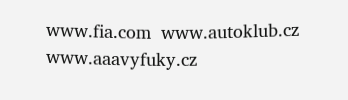www.fia.com  www.autoklub.cz  www.aaavyfuky.cz